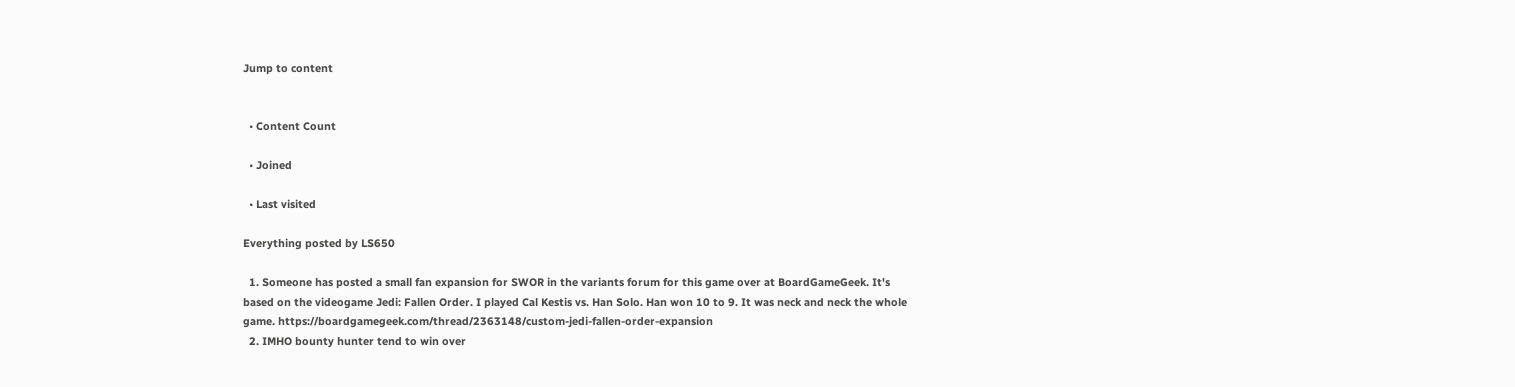Jump to content


  • Content Count

  • Joined

  • Last visited

Everything posted by LS650

  1. Someone has posted a small fan expansion for SWOR in the variants forum for this game over at BoardGameGeek. It's based on the videogame Jedi: Fallen Order. I played Cal Kestis vs. Han Solo. Han won 10 to 9. It was neck and neck the whole game. https://boardgamegeek.com/thread/2363148/custom-jedi-fallen-order-expansion
  2. IMHO bounty hunter tend to win over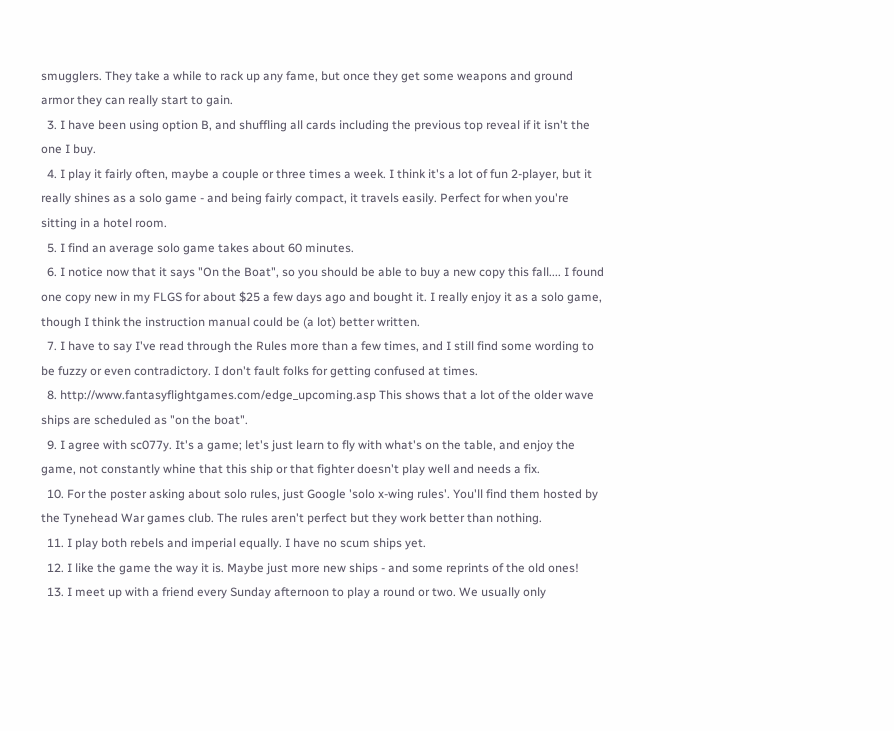smugglers. They take a while to rack up any fame, but once they get some weapons and ground armor they can really start to gain.
  3. I have been using option B, and shuffling all cards including the previous top reveal if it isn't the one I buy.
  4. I play it fairly often, maybe a couple or three times a week. I think it's a lot of fun 2-player, but it really shines as a solo game - and being fairly compact, it travels easily. Perfect for when you're sitting in a hotel room.
  5. I find an average solo game takes about 60 minutes.
  6. I notice now that it says "On the Boat", so you should be able to buy a new copy this fall.... I found one copy new in my FLGS for about $25 a few days ago and bought it. I really enjoy it as a solo game, though I think the instruction manual could be (a lot) better written.
  7. I have to say I've read through the Rules more than a few times, and I still find some wording to be fuzzy or even contradictory. I don't fault folks for getting confused at times.
  8. http://www.fantasyflightgames.com/edge_upcoming.asp This shows that a lot of the older wave ships are scheduled as "on the boat".
  9. I agree with sc077y. It's a game; let's just learn to fly with what's on the table, and enjoy the game, not constantly whine that this ship or that fighter doesn't play well and needs a fix.
  10. For the poster asking about solo rules, just Google 'solo x-wing rules'. You'll find them hosted by the Tynehead War games club. The rules aren't perfect but they work better than nothing.
  11. I play both rebels and imperial equally. I have no scum ships yet.
  12. I like the game the way it is. Maybe just more new ships - and some reprints of the old ones!
  13. I meet up with a friend every Sunday afternoon to play a round or two. We usually only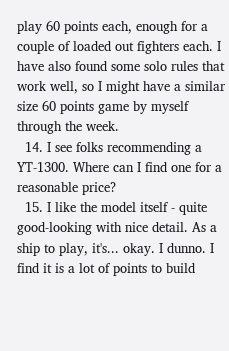play 60 points each, enough for a couple of loaded out fighters each. I have also found some solo rules that work well, so I might have a similar size 60 points game by myself through the week.
  14. I see folks recommending a YT-1300. Where can I find one for a reasonable price?
  15. I like the model itself - quite good-looking with nice detail. As a ship to play, it's... okay. I dunno. I find it is a lot of points to build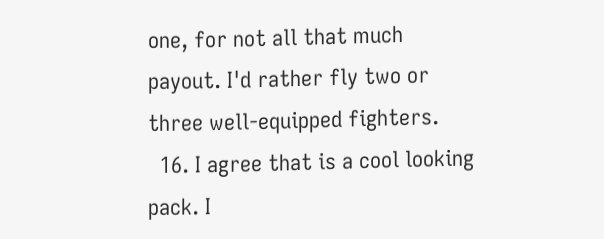one, for not all that much payout. I'd rather fly two or three well-equipped fighters.
  16. I agree that is a cool looking pack. I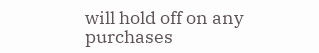will hold off on any purchases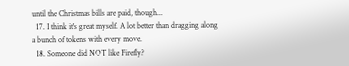until the Christmas bills are paid, though...
  17. I think it's great myself. A lot better than dragging along a bunch of tokens with every move.
  18. Someone did NOT like Firefly?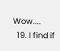Wow....
  19. I find if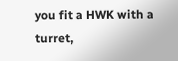you fit a HWK with a turret,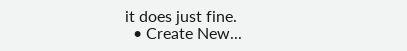it does just fine.
  • Create New...